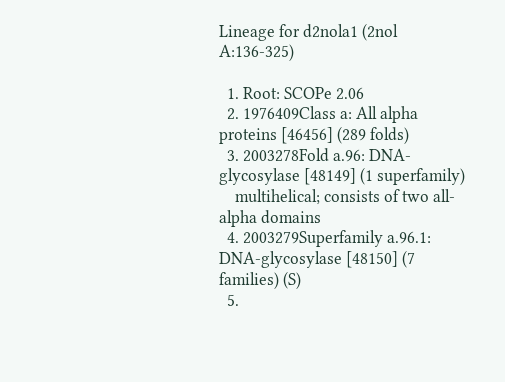Lineage for d2nola1 (2nol A:136-325)

  1. Root: SCOPe 2.06
  2. 1976409Class a: All alpha proteins [46456] (289 folds)
  3. 2003278Fold a.96: DNA-glycosylase [48149] (1 superfamily)
    multihelical; consists of two all-alpha domains
  4. 2003279Superfamily a.96.1: DNA-glycosylase [48150] (7 families) (S)
  5.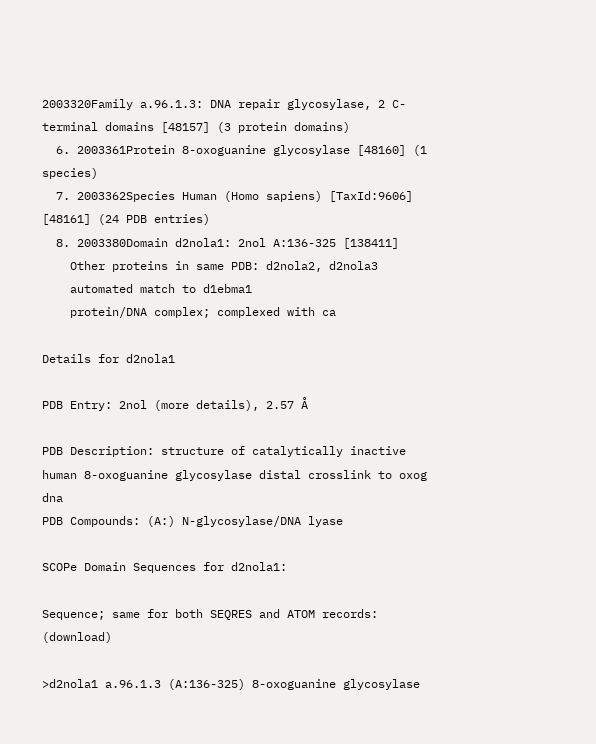2003320Family a.96.1.3: DNA repair glycosylase, 2 C-terminal domains [48157] (3 protein domains)
  6. 2003361Protein 8-oxoguanine glycosylase [48160] (1 species)
  7. 2003362Species Human (Homo sapiens) [TaxId:9606] [48161] (24 PDB entries)
  8. 2003380Domain d2nola1: 2nol A:136-325 [138411]
    Other proteins in same PDB: d2nola2, d2nola3
    automated match to d1ebma1
    protein/DNA complex; complexed with ca

Details for d2nola1

PDB Entry: 2nol (more details), 2.57 Å

PDB Description: structure of catalytically inactive human 8-oxoguanine glycosylase distal crosslink to oxog dna
PDB Compounds: (A:) N-glycosylase/DNA lyase

SCOPe Domain Sequences for d2nola1:

Sequence; same for both SEQRES and ATOM records: (download)

>d2nola1 a.96.1.3 (A:136-325) 8-oxoguanine glycosylase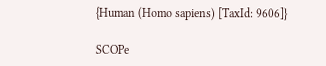{Human (Homo sapiens) [TaxId: 9606]}

SCOPe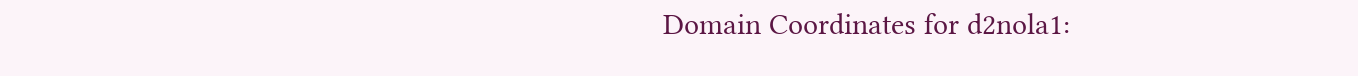Domain Coordinates for d2nola1: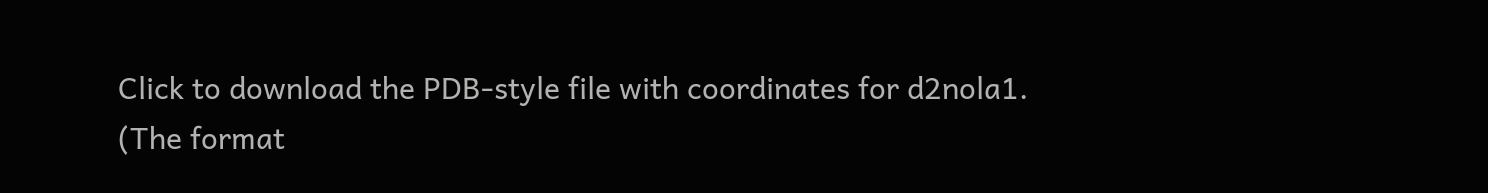Click to download the PDB-style file with coordinates for d2nola1.
(The format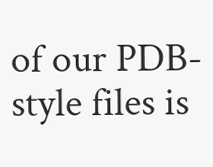of our PDB-style files is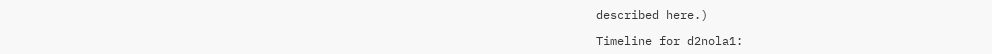described here.)

Timeline for d2nola1: